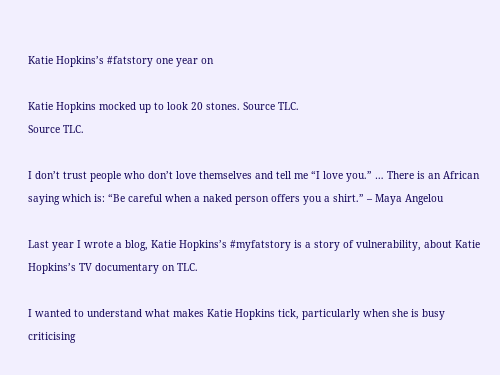Katie Hopkins’s #fatstory one year on

Katie Hopkins mocked up to look 20 stones. Source TLC.
Source TLC.

I don’t trust people who don’t love themselves and tell me “I love you.” … There is an African saying which is: “Be careful when a naked person offers you a shirt.” – Maya Angelou

Last year I wrote a blog, Katie Hopkins’s #myfatstory is a story of vulnerability, about Katie Hopkins’s TV documentary on TLC.

I wanted to understand what makes Katie Hopkins tick, particularly when she is busy criticising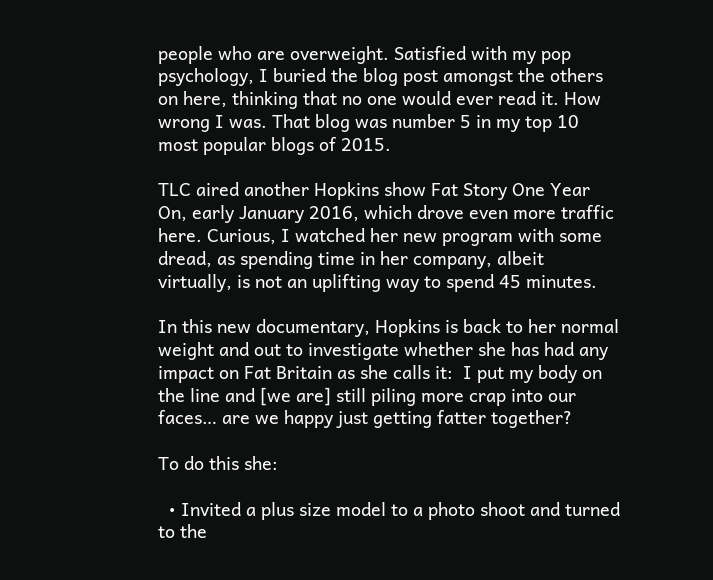people who are overweight. Satisfied with my pop psychology, I buried the blog post amongst the others on here, thinking that no one would ever read it. How wrong I was. That blog was number 5 in my top 10 most popular blogs of 2015.

TLC aired another Hopkins show Fat Story One Year On, early January 2016, which drove even more traffic here. Curious, I watched her new program with some dread, as spending time in her company, albeit virtually, is not an uplifting way to spend 45 minutes.

In this new documentary, Hopkins is back to her normal weight and out to investigate whether she has had any impact on Fat Britain as she calls it:  I put my body on the line and [we are] still piling more crap into our faces… are we happy just getting fatter together?

To do this she:

  • Invited a plus size model to a photo shoot and turned to the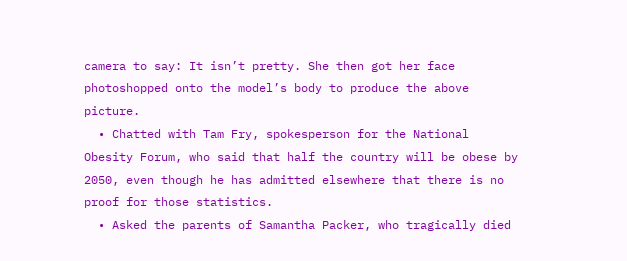camera to say: It isn’t pretty. She then got her face photoshopped onto the model’s body to produce the above picture.
  • Chatted with Tam Fry, spokesperson for the National Obesity Forum, who said that half the country will be obese by 2050, even though he has admitted elsewhere that there is no proof for those statistics.
  • Asked the parents of Samantha Packer, who tragically died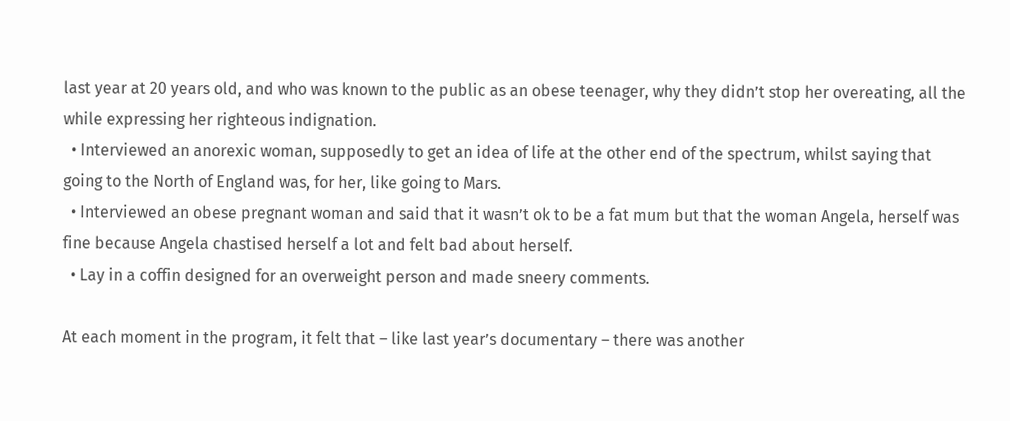last year at 20 years old, and who was known to the public as an obese teenager, why they didn’t stop her overeating, all the while expressing her righteous indignation.
  • Interviewed an anorexic woman, supposedly to get an idea of life at the other end of the spectrum, whilst saying that going to the North of England was, for her, like going to Mars.
  • Interviewed an obese pregnant woman and said that it wasn’t ok to be a fat mum but that the woman Angela, herself was fine because Angela chastised herself a lot and felt bad about herself.
  • Lay in a coffin designed for an overweight person and made sneery comments.

At each moment in the program, it felt that – like last year’s documentary – there was another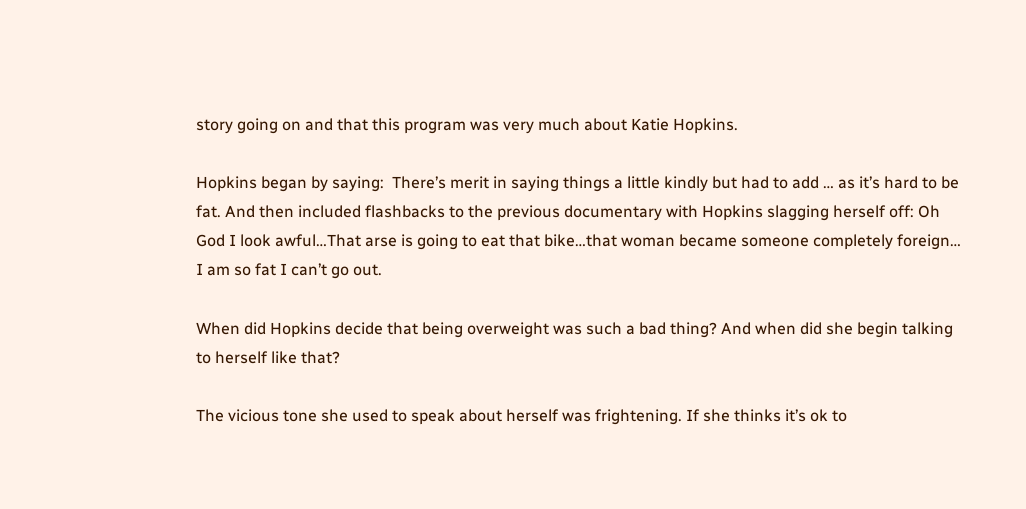story going on and that this program was very much about Katie Hopkins.

Hopkins began by saying:  There’s merit in saying things a little kindly but had to add … as it’s hard to be fat. And then included flashbacks to the previous documentary with Hopkins slagging herself off: Oh God I look awful…That arse is going to eat that bike…that woman became someone completely foreign… I am so fat I can’t go out.

When did Hopkins decide that being overweight was such a bad thing? And when did she begin talking to herself like that?

The vicious tone she used to speak about herself was frightening. If she thinks it’s ok to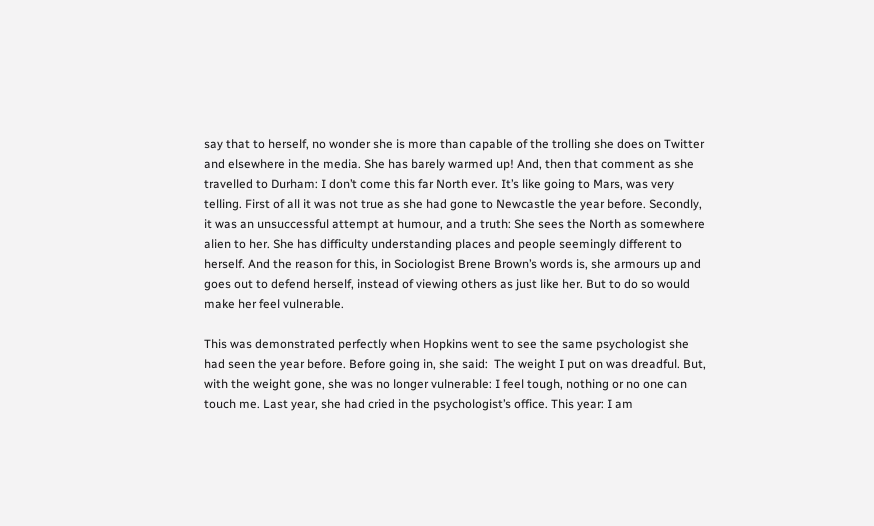say that to herself, no wonder she is more than capable of the trolling she does on Twitter and elsewhere in the media. She has barely warmed up! And, then that comment as she travelled to Durham: I don’t come this far North ever. It’s like going to Mars, was very telling. First of all it was not true as she had gone to Newcastle the year before. Secondly, it was an unsuccessful attempt at humour, and a truth: She sees the North as somewhere alien to her. She has difficulty understanding places and people seemingly different to herself. And the reason for this, in Sociologist Brene Brown’s words is, she armours up and goes out to defend herself, instead of viewing others as just like her. But to do so would make her feel vulnerable.

This was demonstrated perfectly when Hopkins went to see the same psychologist she had seen the year before. Before going in, she said:  The weight I put on was dreadful. But, with the weight gone, she was no longer vulnerable: I feel tough, nothing or no one can touch me. Last year, she had cried in the psychologist’s office. This year: I am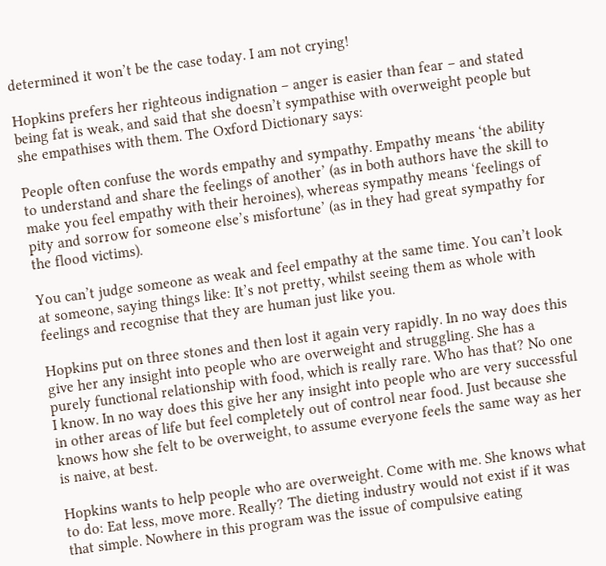determined it won’t be the case today. I am not crying!

Hopkins prefers her righteous indignation – anger is easier than fear – and stated being fat is weak, and said that she doesn’t sympathise with overweight people but she empathises with them. The Oxford Dictionary says:

People often confuse the words empathy and sympathy. Empathy means ‘the ability to understand and share the feelings of another’ (as in both authors have the skill to make you feel empathy with their heroines), whereas sympathy means ‘feelings of pity and sorrow for someone else’s misfortune’ (as in they had great sympathy for the flood victims).

You can’t judge someone as weak and feel empathy at the same time. You can’t look at someone, saying things like: It’s not pretty, whilst seeing them as whole with feelings and recognise that they are human just like you.

Hopkins put on three stones and then lost it again very rapidly. In no way does this give her any insight into people who are overweight and struggling. She has a purely functional relationship with food, which is really rare. Who has that? No one I know. In no way does this give her any insight into people who are very successful in other areas of life but feel completely out of control near food. Just because she knows how she felt to be overweight, to assume everyone feels the same way as her is naive, at best.

Hopkins wants to help people who are overweight. Come with me. She knows what to do: Eat less, move more. Really? The dieting industry would not exist if it was that simple. Nowhere in this program was the issue of compulsive eating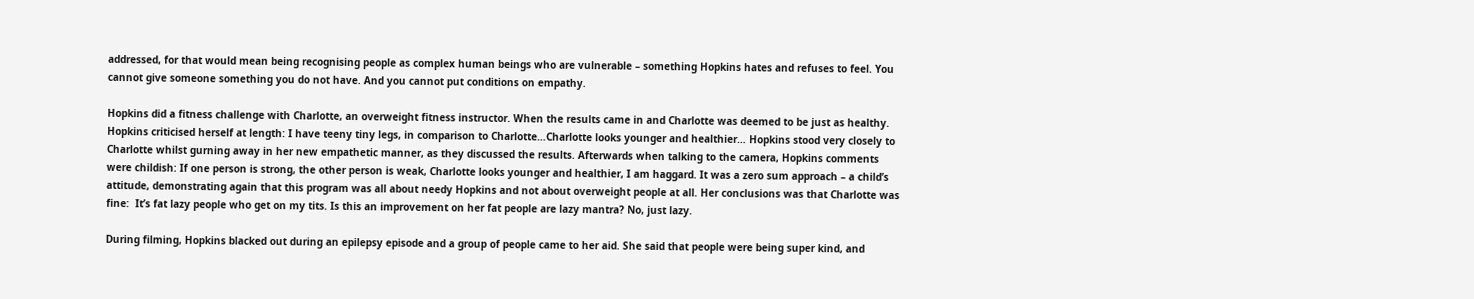addressed, for that would mean being recognising people as complex human beings who are vulnerable – something Hopkins hates and refuses to feel. You cannot give someone something you do not have. And you cannot put conditions on empathy.

Hopkins did a fitness challenge with Charlotte, an overweight fitness instructor. When the results came in and Charlotte was deemed to be just as healthy. Hopkins criticised herself at length: I have teeny tiny legs, in comparison to Charlotte…Charlotte looks younger and healthier… Hopkins stood very closely to Charlotte whilst gurning away in her new empathetic manner, as they discussed the results. Afterwards when talking to the camera, Hopkins comments were childish: If one person is strong, the other person is weak, Charlotte looks younger and healthier, I am haggard. It was a zero sum approach – a child’s attitude, demonstrating again that this program was all about needy Hopkins and not about overweight people at all. Her conclusions was that Charlotte was fine:  It’s fat lazy people who get on my tits. Is this an improvement on her fat people are lazy mantra? No, just lazy.

During filming, Hopkins blacked out during an epilepsy episode and a group of people came to her aid. She said that people were being super kind, and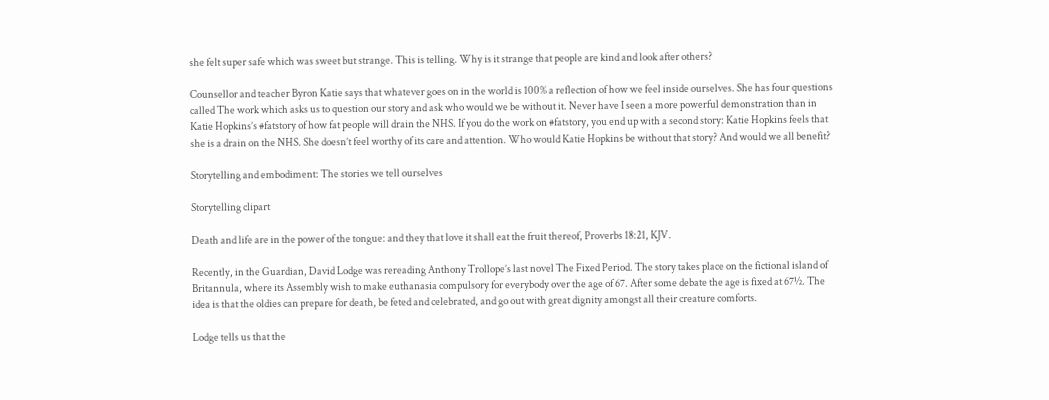she felt super safe which was sweet but strange. This is telling. Why is it strange that people are kind and look after others?

Counsellor and teacher Byron Katie says that whatever goes on in the world is 100% a reflection of how we feel inside ourselves. She has four questions called The work which asks us to question our story and ask who would we be without it. Never have I seen a more powerful demonstration than in Katie Hopkins’s #fatstory of how fat people will drain the NHS. If you do the work on #fatstory, you end up with a second story: Katie Hopkins feels that she is a drain on the NHS. She doesn’t feel worthy of its care and attention. Who would Katie Hopkins be without that story? And would we all benefit?

Storytelling and embodiment: The stories we tell ourselves

Storytelling clipart

Death and life are in the power of the tongue: and they that love it shall eat the fruit thereof, Proverbs 18:21, KJV.

Recently, in the Guardian, David Lodge was rereading Anthony Trollope’s last novel The Fixed Period. The story takes place on the fictional island of Britannula, where its Assembly wish to make euthanasia compulsory for everybody over the age of 67. After some debate the age is fixed at 67½. The idea is that the oldies can prepare for death, be feted and celebrated, and go out with great dignity amongst all their creature comforts.

Lodge tells us that the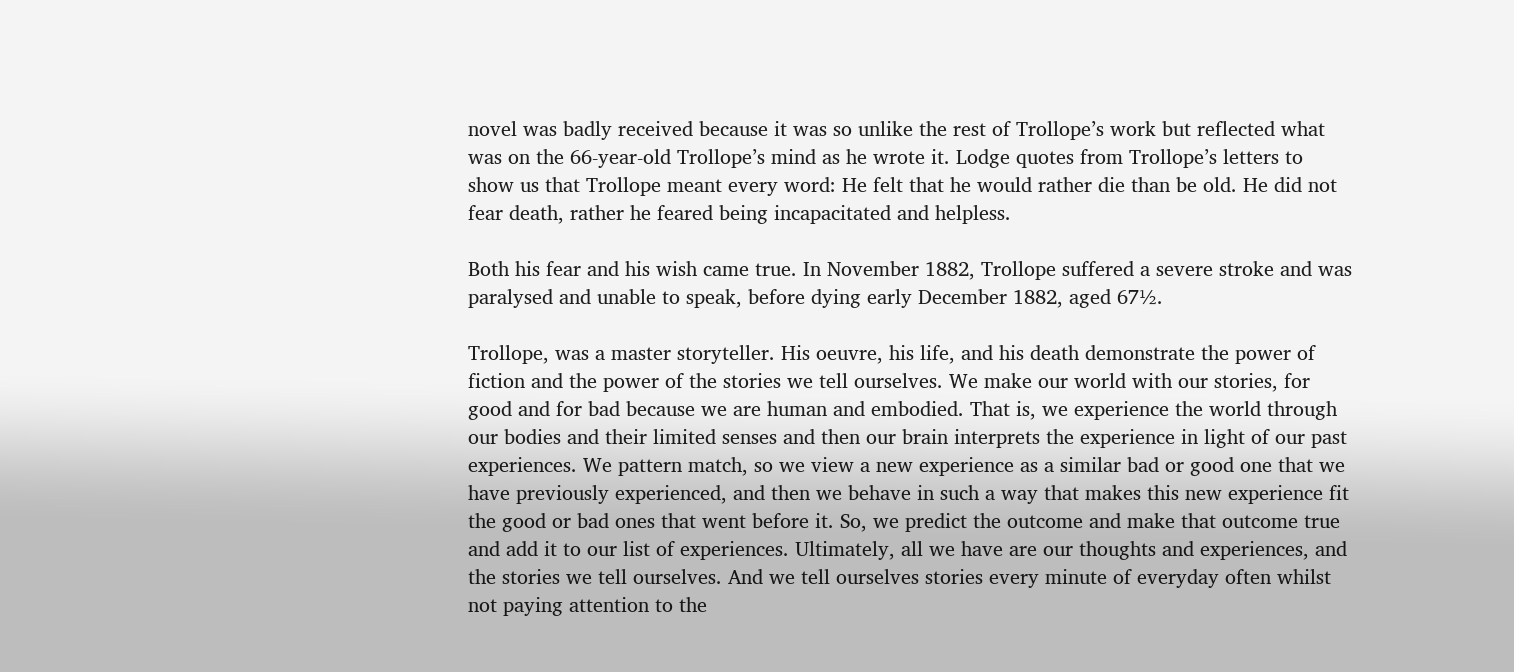novel was badly received because it was so unlike the rest of Trollope’s work but reflected what was on the 66-year-old Trollope’s mind as he wrote it. Lodge quotes from Trollope’s letters to show us that Trollope meant every word: He felt that he would rather die than be old. He did not fear death, rather he feared being incapacitated and helpless.

Both his fear and his wish came true. In November 1882, Trollope suffered a severe stroke and was paralysed and unable to speak, before dying early December 1882, aged 67½.

Trollope, was a master storyteller. His oeuvre, his life, and his death demonstrate the power of fiction and the power of the stories we tell ourselves. We make our world with our stories, for good and for bad because we are human and embodied. That is, we experience the world through our bodies and their limited senses and then our brain interprets the experience in light of our past experiences. We pattern match, so we view a new experience as a similar bad or good one that we have previously experienced, and then we behave in such a way that makes this new experience fit the good or bad ones that went before it. So, we predict the outcome and make that outcome true and add it to our list of experiences. Ultimately, all we have are our thoughts and experiences, and the stories we tell ourselves. And we tell ourselves stories every minute of everyday often whilst not paying attention to the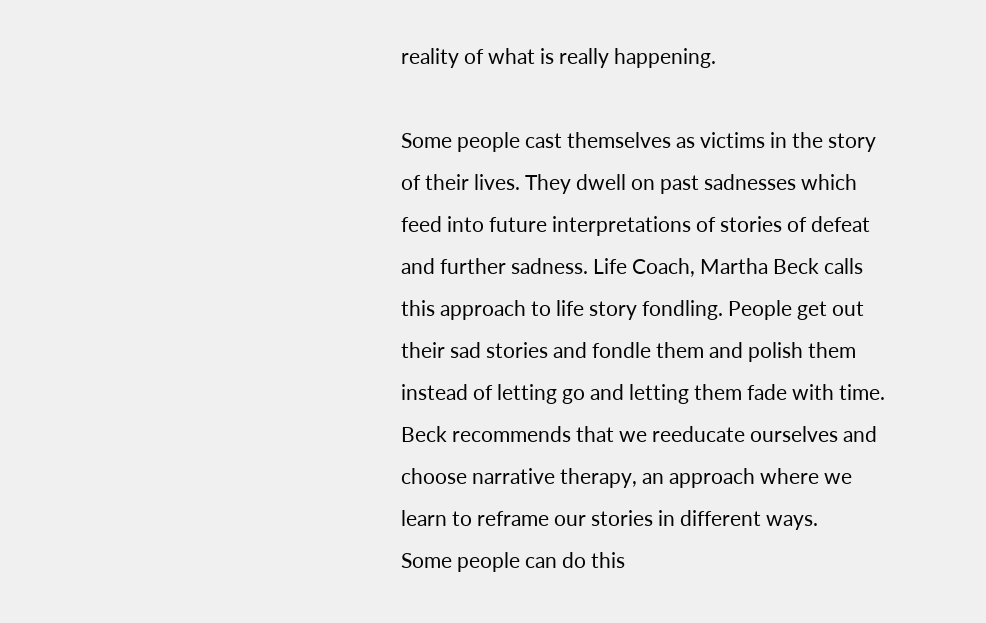reality of what is really happening.

Some people cast themselves as victims in the story of their lives. They dwell on past sadnesses which feed into future interpretations of stories of defeat and further sadness. Life Coach, Martha Beck calls this approach to life story fondling. People get out their sad stories and fondle them and polish them instead of letting go and letting them fade with time. Beck recommends that we reeducate ourselves and choose narrative therapy, an approach where we learn to reframe our stories in different ways.
Some people can do this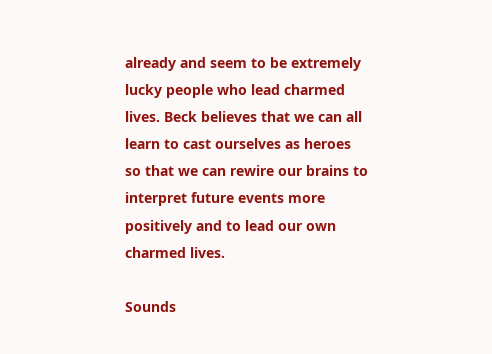already and seem to be extremely lucky people who lead charmed lives. Beck believes that we can all learn to cast ourselves as heroes so that we can rewire our brains to interpret future events more positively and to lead our own charmed lives.

Sounds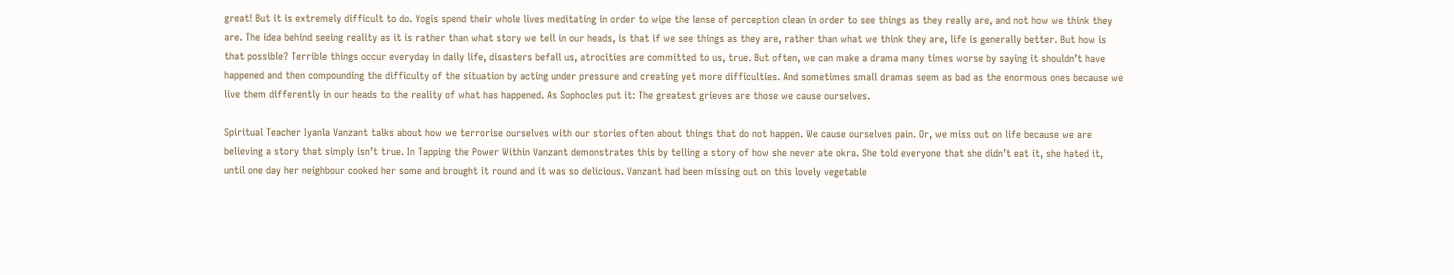great! But it is extremely difficult to do. Yogis spend their whole lives meditating in order to wipe the lense of perception clean in order to see things as they really are, and not how we think they are. The idea behind seeing reality as it is rather than what story we tell in our heads, is that if we see things as they are, rather than what we think they are, life is generally better. But how is that possible? Terrible things occur everyday in daily life, disasters befall us, atrocities are committed to us, true. But often, we can make a drama many times worse by saying it shouldn’t have happened and then compounding the difficulty of the situation by acting under pressure and creating yet more difficulties. And sometimes small dramas seem as bad as the enormous ones because we live them differently in our heads to the reality of what has happened. As Sophocles put it: The greatest grieves are those we cause ourselves.

Spiritual Teacher Iyanla Vanzant talks about how we terrorise ourselves with our stories often about things that do not happen. We cause ourselves pain. Or, we miss out on life because we are believing a story that simply isn’t true. In Tapping the Power Within Vanzant demonstrates this by telling a story of how she never ate okra. She told everyone that she didn’t eat it, she hated it, until one day her neighbour cooked her some and brought it round and it was so delicious. Vanzant had been missing out on this lovely vegetable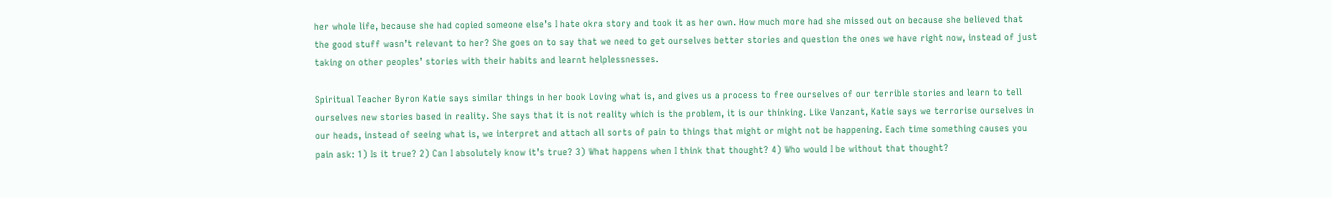her whole life, because she had copied someone else’s I hate okra story and took it as her own. How much more had she missed out on because she believed that the good stuff wasn’t relevant to her? She goes on to say that we need to get ourselves better stories and question the ones we have right now, instead of just taking on other peoples’ stories with their habits and learnt helplessnesses.

Spiritual Teacher Byron Katie says similar things in her book Loving what is, and gives us a process to free ourselves of our terrible stories and learn to tell ourselves new stories based in reality. She says that it is not reality which is the problem, it is our thinking. Like Vanzant, Katie says we terrorise ourselves in our heads, instead of seeing what is, we interpret and attach all sorts of pain to things that might or might not be happening. Each time something causes you pain ask: 1) Is it true? 2) Can I absolutely know it’s true? 3) What happens when I think that thought? 4) Who would I be without that thought?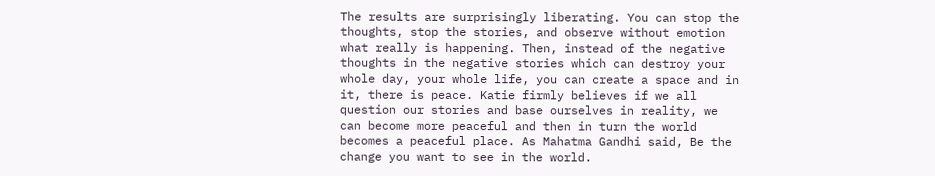The results are surprisingly liberating. You can stop the thoughts, stop the stories, and observe without emotion what really is happening. Then, instead of the negative thoughts in the negative stories which can destroy your whole day, your whole life, you can create a space and in it, there is peace. Katie firmly believes if we all question our stories and base ourselves in reality, we can become more peaceful and then in turn the world becomes a peaceful place. As Mahatma Gandhi said, Be the change you want to see in the world.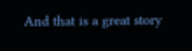And that is a great story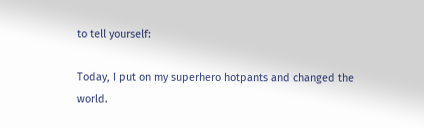to tell yourself:

Today, I put on my superhero hotpants and changed the world.